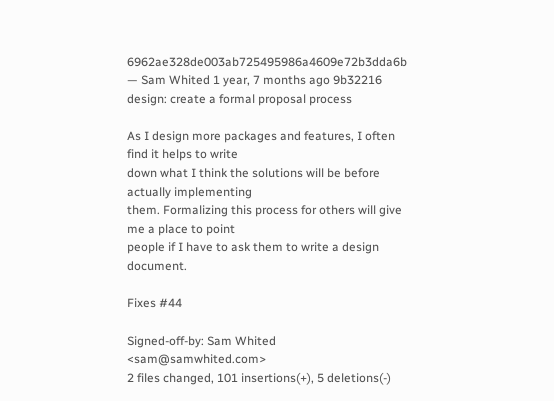6962ae328de003ab725495986a4609e72b3dda6b — Sam Whited 1 year, 7 months ago 9b32216
design: create a formal proposal process

As I design more packages and features, I often find it helps to write
down what I think the solutions will be before actually implementing
them. Formalizing this process for others will give me a place to point
people if I have to ask them to write a design document.

Fixes #44

Signed-off-by: Sam Whited <sam@samwhited.com>
2 files changed, 101 insertions(+), 5 deletions(-)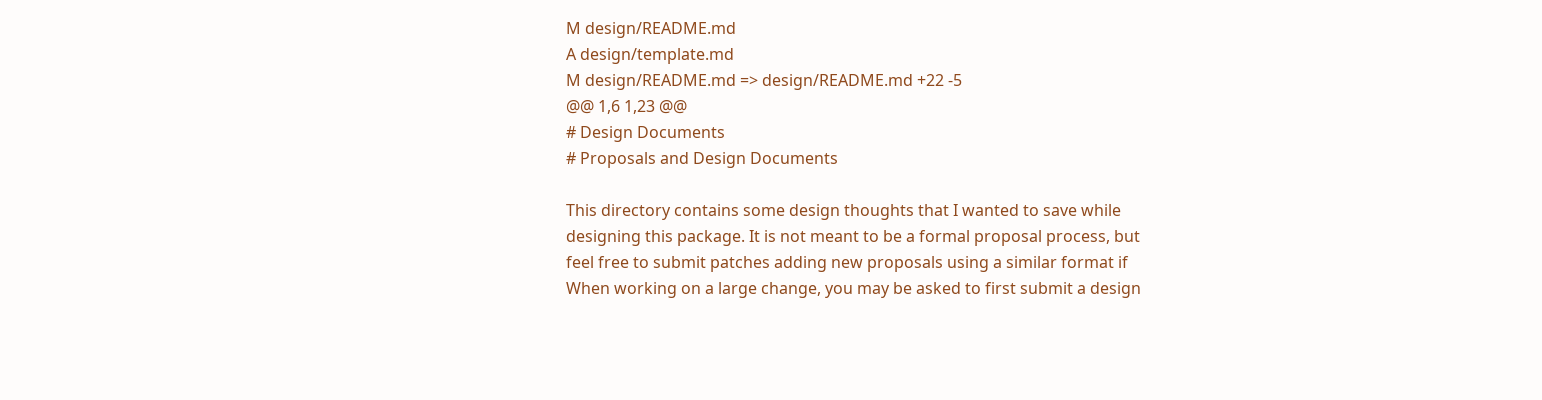M design/README.md
A design/template.md
M design/README.md => design/README.md +22 -5
@@ 1,6 1,23 @@
# Design Documents
# Proposals and Design Documents

This directory contains some design thoughts that I wanted to save while
designing this package. It is not meant to be a formal proposal process, but
feel free to submit patches adding new proposals using a similar format if
When working on a large change, you may be asked to first submit a design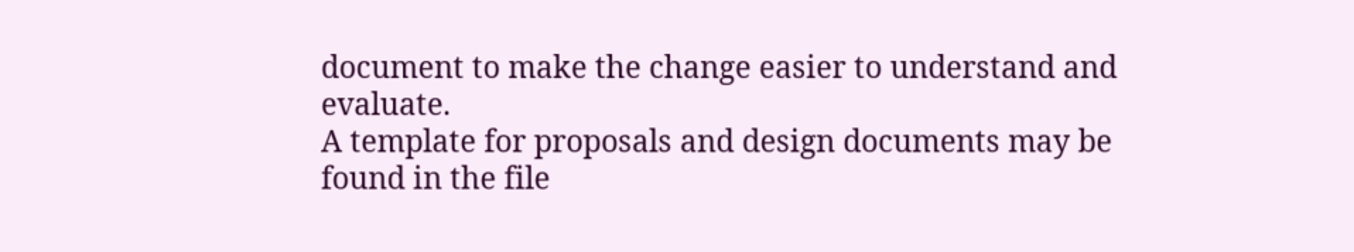document to make the change easier to understand and evaluate.
A template for proposals and design documents may be found in the file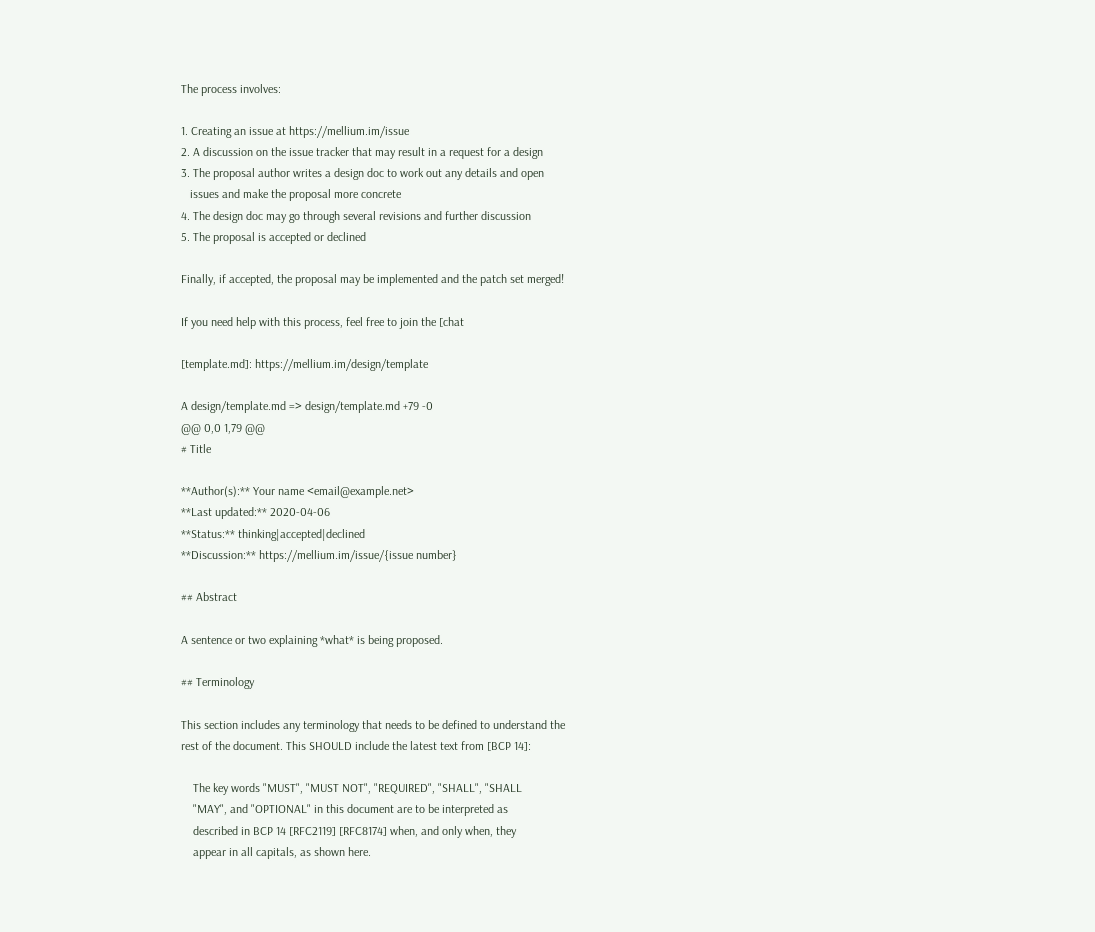The process involves:

1. Creating an issue at https://mellium.im/issue
2. A discussion on the issue tracker that may result in a request for a design
3. The proposal author writes a design doc to work out any details and open
   issues and make the proposal more concrete
4. The design doc may go through several revisions and further discussion
5. The proposal is accepted or declined

Finally, if accepted, the proposal may be implemented and the patch set merged!

If you need help with this process, feel free to join the [chat

[template.md]: https://mellium.im/design/template

A design/template.md => design/template.md +79 -0
@@ 0,0 1,79 @@
# Title

**Author(s):** Your name <email@example.net>
**Last updated:** 2020-04-06
**Status:** thinking|accepted|declined
**Discussion:** https://mellium.im/issue/{issue number}

## Abstract

A sentence or two explaining *what* is being proposed.

## Terminology

This section includes any terminology that needs to be defined to understand the
rest of the document. This SHOULD include the latest text from [BCP 14]:

    The key words "MUST", "MUST NOT", "REQUIRED", "SHALL", "SHALL
    "MAY", and "OPTIONAL" in this document are to be interpreted as
    described in BCP 14 [RFC2119] [RFC8174] when, and only when, they
    appear in all capitals, as shown here.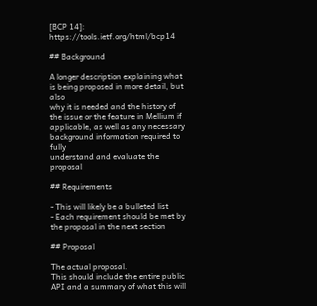[BCP 14]: https://tools.ietf.org/html/bcp14

## Background

A longer description explaining what is being proposed in more detail, but also
why it is needed and the history of the issue or the feature in Mellium if
applicable, as well as any necessary background information required to fully
understand and evaluate the proposal

## Requirements

- This will likely be a bulleted list
- Each requirement should be met by the proposal in the next section

## Proposal

The actual proposal.
This should include the entire public API and a summary of what this will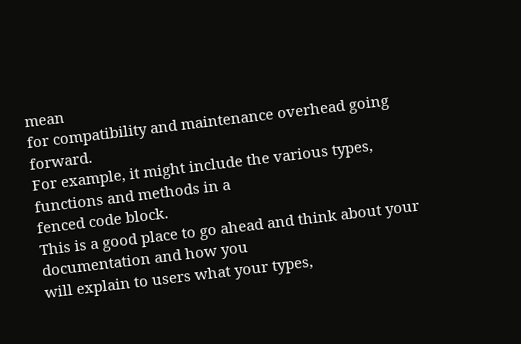mean
for compatibility and maintenance overhead going forward.
For example, it might include the various types, functions and methods in a
fenced code block.
This is a good place to go ahead and think about your documentation and how you
will explain to users what your types,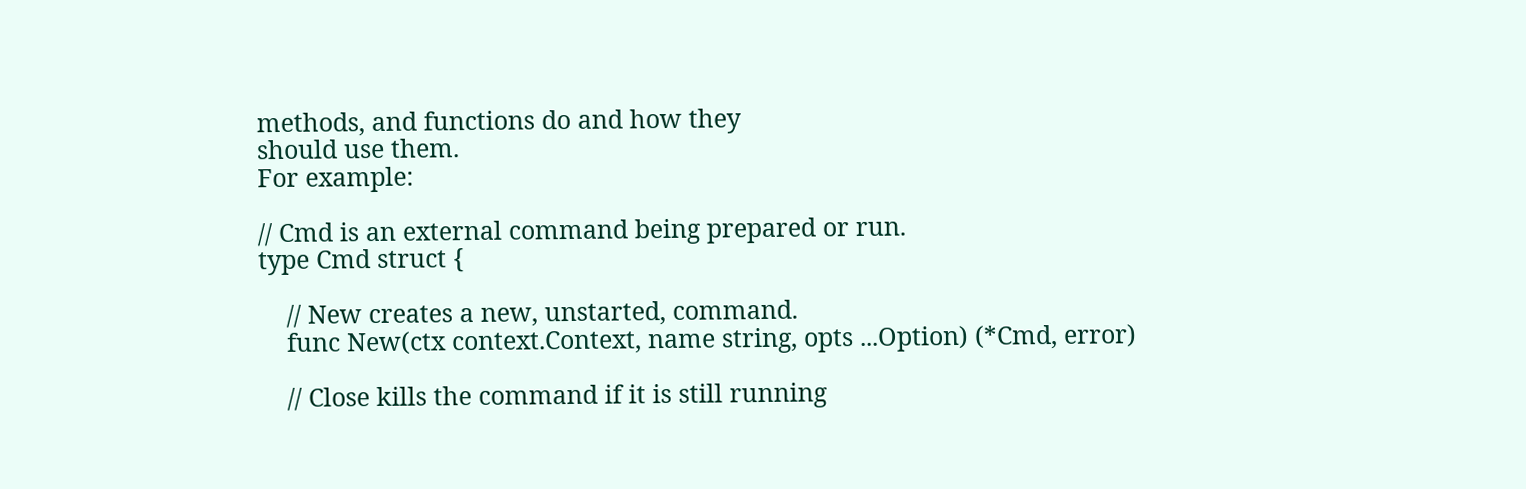methods, and functions do and how they
should use them.
For example:

// Cmd is an external command being prepared or run.
type Cmd struct {

    // New creates a new, unstarted, command.
    func New(ctx context.Context, name string, opts ...Option) (*Cmd, error)

    // Close kills the command if it is still running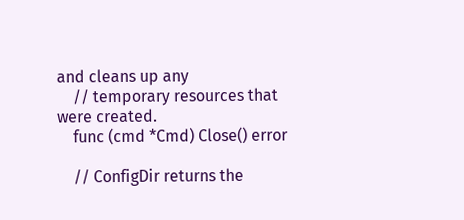and cleans up any
    // temporary resources that were created.
    func (cmd *Cmd) Close() error

    // ConfigDir returns the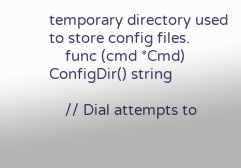temporary directory used to store config files.
    func (cmd *Cmd) ConfigDir() string

    // Dial attempts to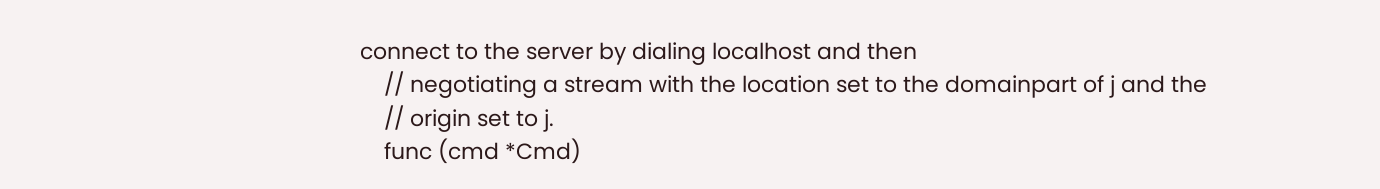connect to the server by dialing localhost and then
    // negotiating a stream with the location set to the domainpart of j and the
    // origin set to j.
    func (cmd *Cmd)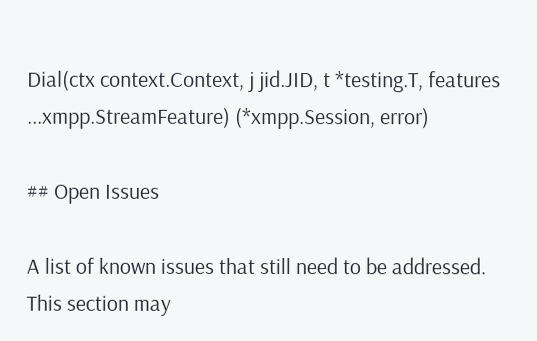Dial(ctx context.Context, j jid.JID, t *testing.T, features ...xmpp.StreamFeature) (*xmpp.Session, error)

## Open Issues

A list of known issues that still need to be addressed.
This section may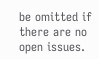be omitted if there are no open issues.